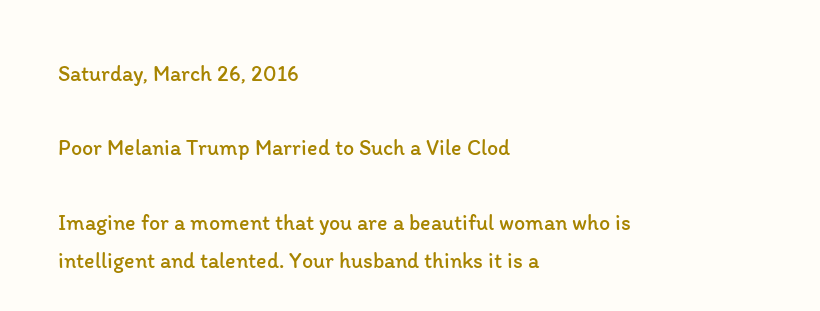Saturday, March 26, 2016

Poor Melania Trump Married to Such a Vile Clod

Imagine for a moment that you are a beautiful woman who is intelligent and talented. Your husband thinks it is a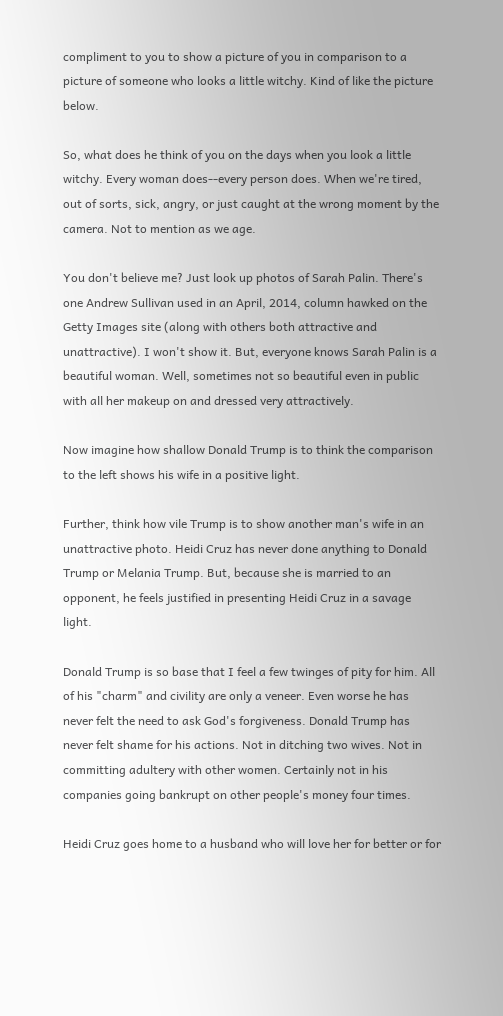compliment to you to show a picture of you in comparison to a picture of someone who looks a little witchy. Kind of like the picture below.

So, what does he think of you on the days when you look a little witchy. Every woman does--every person does. When we're tired, out of sorts, sick, angry, or just caught at the wrong moment by the camera. Not to mention as we age.

You don't believe me? Just look up photos of Sarah Palin. There's one Andrew Sullivan used in an April, 2014, column hawked on the Getty Images site (along with others both attractive and unattractive). I won't show it. But, everyone knows Sarah Palin is a beautiful woman. Well, sometimes not so beautiful even in public with all her makeup on and dressed very attractively.

Now imagine how shallow Donald Trump is to think the comparison to the left shows his wife in a positive light.

Further, think how vile Trump is to show another man's wife in an unattractive photo. Heidi Cruz has never done anything to Donald Trump or Melania Trump. But, because she is married to an opponent, he feels justified in presenting Heidi Cruz in a savage light.

Donald Trump is so base that I feel a few twinges of pity for him. All of his "charm" and civility are only a veneer. Even worse he has never felt the need to ask God's forgiveness. Donald Trump has never felt shame for his actions. Not in ditching two wives. Not in committing adultery with other women. Certainly not in his companies going bankrupt on other people's money four times.

Heidi Cruz goes home to a husband who will love her for better or for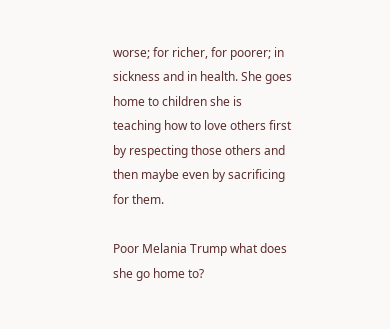worse; for richer, for poorer; in sickness and in health. She goes home to children she is teaching how to love others first by respecting those others and then maybe even by sacrificing for them.

Poor Melania Trump what does she go home to?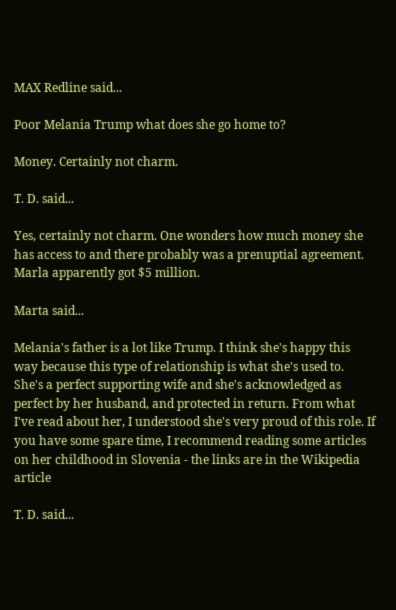MAX Redline said...

Poor Melania Trump what does she go home to?

Money. Certainly not charm.

T. D. said...

Yes, certainly not charm. One wonders how much money she has access to and there probably was a prenuptial agreement. Marla apparently got $5 million.

Marta said...

Melania's father is a lot like Trump. I think she's happy this way because this type of relationship is what she's used to. She's a perfect supporting wife and she's acknowledged as perfect by her husband, and protected in return. From what I've read about her, I understood she's very proud of this role. If you have some spare time, I recommend reading some articles on her childhood in Slovenia - the links are in the Wikipedia article

T. D. said...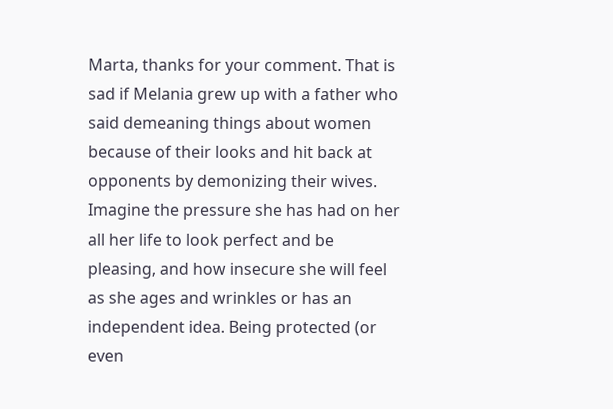Marta, thanks for your comment. That is sad if Melania grew up with a father who said demeaning things about women because of their looks and hit back at opponents by demonizing their wives. Imagine the pressure she has had on her all her life to look perfect and be pleasing, and how insecure she will feel as she ages and wrinkles or has an independent idea. Being protected (or even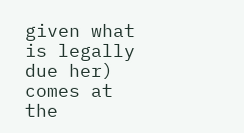given what is legally due her) comes at the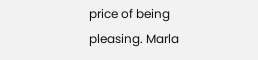price of being pleasing. Marla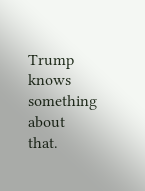Trump knows something about that.